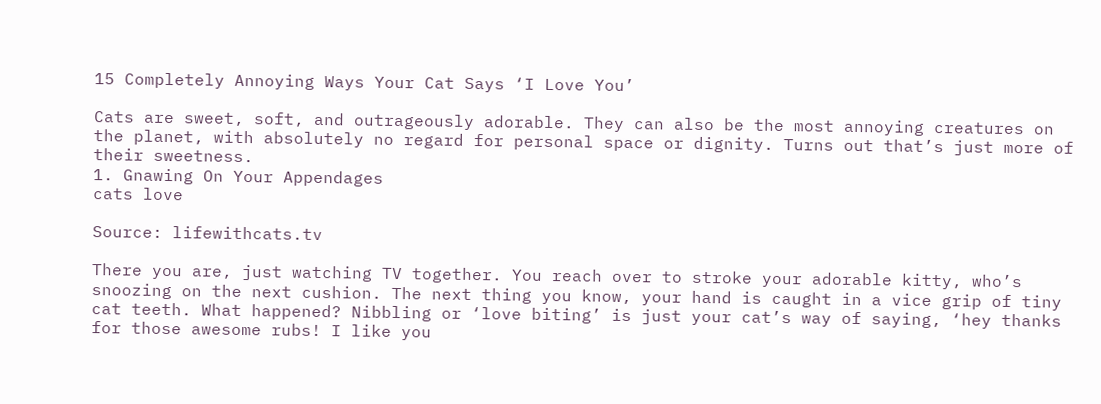15 Completely Annoying Ways Your Cat Says ‘I Love You’

Cats are sweet, soft, and outrageously adorable. They can also be the most annoying creatures on the planet, with absolutely no regard for personal space or dignity. Turns out that’s just more of their sweetness.
1. Gnawing On Your Appendages
cats love

Source: lifewithcats.tv

There you are, just watching TV together. You reach over to stroke your adorable kitty, who’s snoozing on the next cushion. The next thing you know, your hand is caught in a vice grip of tiny cat teeth. What happened? Nibbling or ‘love biting’ is just your cat’s way of saying, ‘hey thanks for those awesome rubs! I like you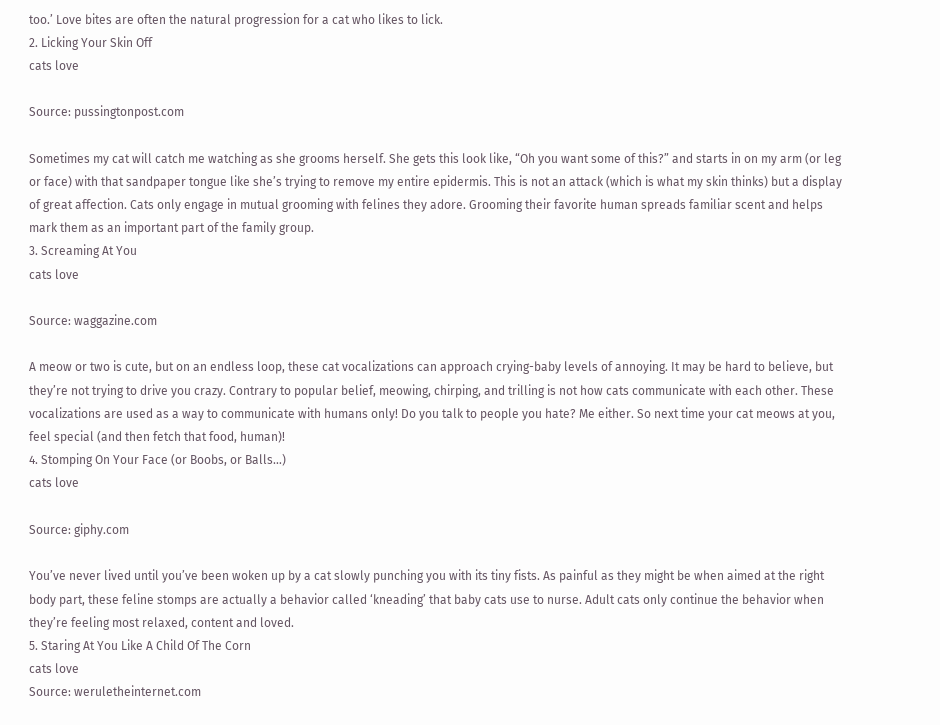too.’ Love bites are often the natural progression for a cat who likes to lick.
2. Licking Your Skin Off
cats love

Source: pussingtonpost.com

Sometimes my cat will catch me watching as she grooms herself. She gets this look like, “Oh you want some of this?” and starts in on my arm (or leg or face) with that sandpaper tongue like she’s trying to remove my entire epidermis. This is not an attack (which is what my skin thinks) but a display of great affection. Cats only engage in mutual grooming with felines they adore. Grooming their favorite human spreads familiar scent and helps mark them as an important part of the family group.
3. Screaming At You
cats love

Source: waggazine.com

A meow or two is cute, but on an endless loop, these cat vocalizations can approach crying-baby levels of annoying. It may be hard to believe, but they’re not trying to drive you crazy. Contrary to popular belief, meowing, chirping, and trilling is not how cats communicate with each other. These vocalizations are used as a way to communicate with humans only! Do you talk to people you hate? Me either. So next time your cat meows at you, feel special (and then fetch that food, human)!
4. Stomping On Your Face (or Boobs, or Balls…)
cats love

Source: giphy.com

You’ve never lived until you’ve been woken up by a cat slowly punching you with its tiny fists. As painful as they might be when aimed at the right body part, these feline stomps are actually a behavior called ‘kneading’ that baby cats use to nurse. Adult cats only continue the behavior when they’re feeling most relaxed, content and loved.
5. Staring At You Like A Child Of The Corn
cats love
Source: weruletheinternet.com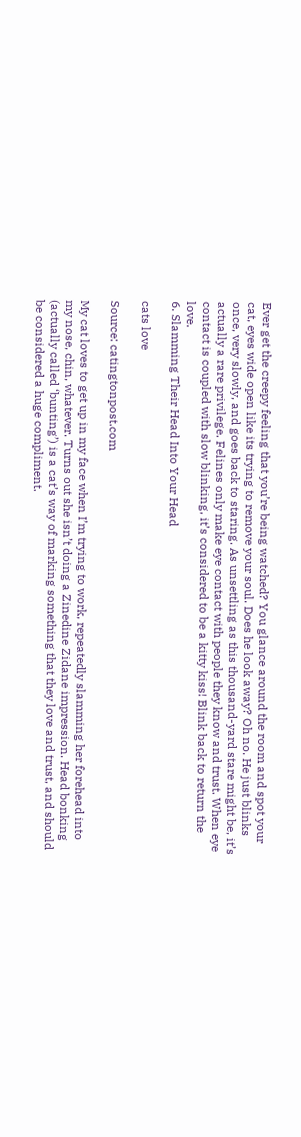Ever get the creepy feeling that you’re being watched? You glance around the room and spot your cat, eyes wide open like its trying to remove your soul. Does he look away? Oh no. He just blinks once, very slowly, and goes back to staring. As unsettling as this thousand-yard stare might be, it’s actually a rare privilege. Felines only make eye contact with people they know and trust. When eye contact is coupled with slow blinking, it’s considered to be a kitty kiss! Blink back to return the love.
6. Slamming Their Head Into Your Head

cats love

Source: catingtonpost.com

My cat loves to get up in my face when I’m trying to work, repeatedly slamming her forehead into my nose, chin, whatever. Turns out she isn’t doing a Zinedine Zidane impression. Head bonking (actually called ‘bunting’) is a cat’s way of marking something that they love and trust, and should be considered a huge compliment.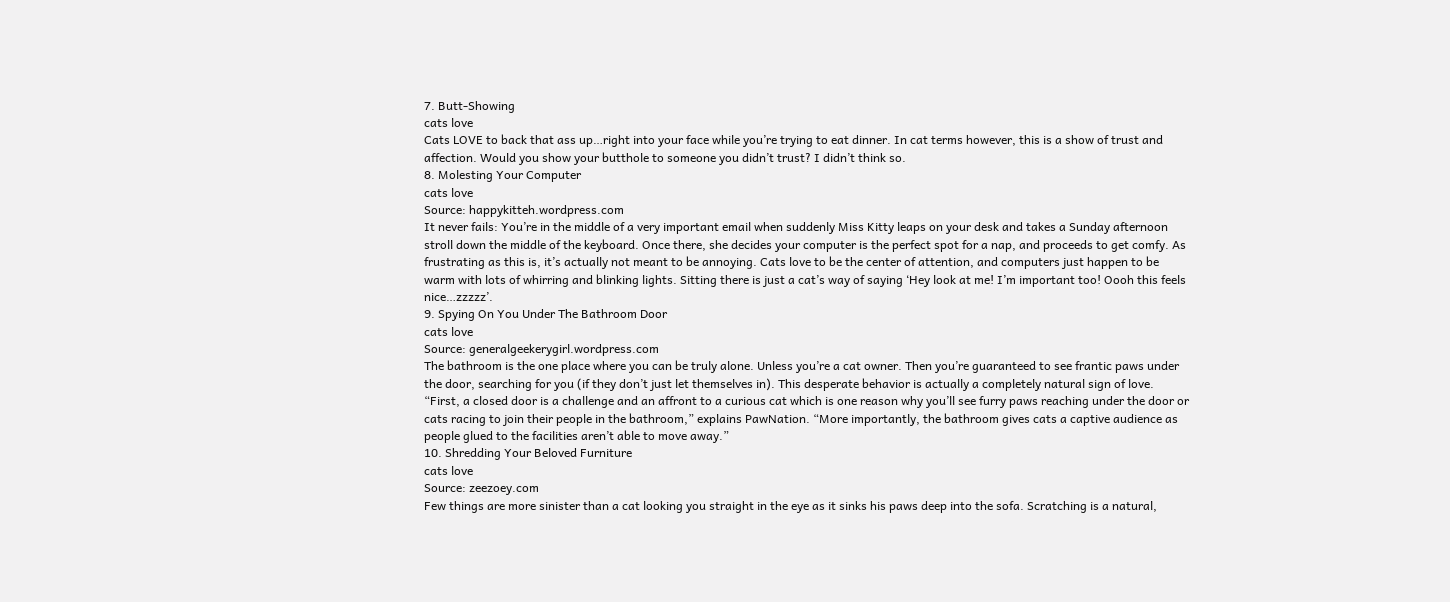7. Butt-Showing
cats love
Cats LOVE to back that ass up…right into your face while you’re trying to eat dinner. In cat terms however, this is a show of trust and affection. Would you show your butthole to someone you didn’t trust? I didn’t think so.
8. Molesting Your Computer
cats love
Source: happykitteh.wordpress.com
It never fails: You’re in the middle of a very important email when suddenly Miss Kitty leaps on your desk and takes a Sunday afternoon stroll down the middle of the keyboard. Once there, she decides your computer is the perfect spot for a nap, and proceeds to get comfy. As frustrating as this is, it’s actually not meant to be annoying. Cats love to be the center of attention, and computers just happen to be warm with lots of whirring and blinking lights. Sitting there is just a cat’s way of saying ‘Hey look at me! I’m important too! Oooh this feels nice…zzzzz’.
9. Spying On You Under The Bathroom Door
cats love
Source: generalgeekerygirl.wordpress.com
The bathroom is the one place where you can be truly alone. Unless you’re a cat owner. Then you’re guaranteed to see frantic paws under the door, searching for you (if they don’t just let themselves in). This desperate behavior is actually a completely natural sign of love. “First, a closed door is a challenge and an affront to a curious cat which is one reason why you’ll see furry paws reaching under the door or cats racing to join their people in the bathroom,” explains PawNation. “More importantly, the bathroom gives cats a captive audience as people glued to the facilities aren’t able to move away.”
10. Shredding Your Beloved Furniture
cats love
Source: zeezoey.com
Few things are more sinister than a cat looking you straight in the eye as it sinks his paws deep into the sofa. Scratching is a natural,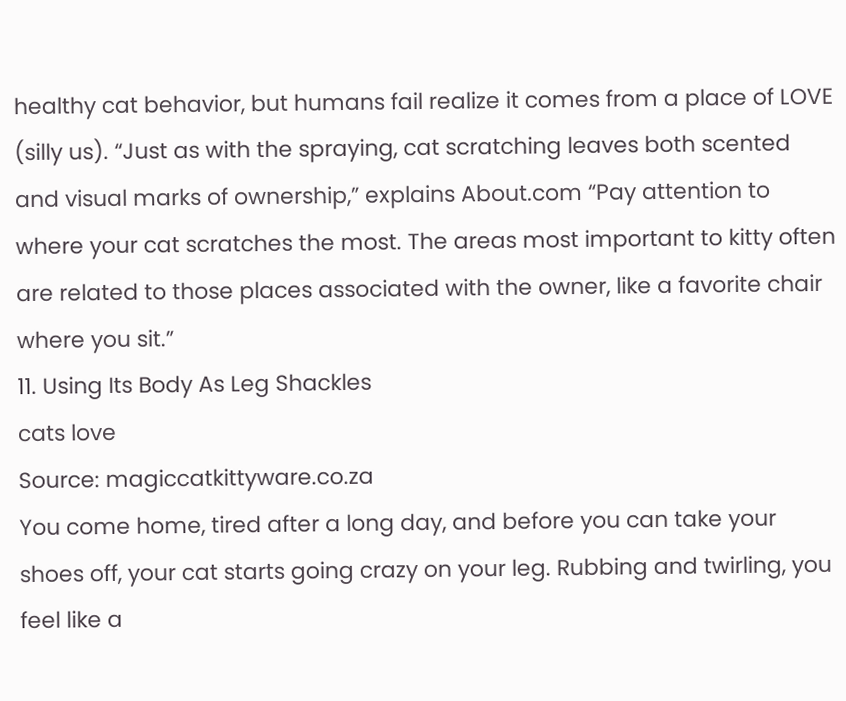healthy cat behavior, but humans fail realize it comes from a place of LOVE (silly us). “Just as with the spraying, cat scratching leaves both scented and visual marks of ownership,” explains About.com “Pay attention to where your cat scratches the most. The areas most important to kitty often are related to those places associated with the owner, like a favorite chair where you sit.”
11. Using Its Body As Leg Shackles
cats love
Source: magiccatkittyware.co.za
You come home, tired after a long day, and before you can take your shoes off, your cat starts going crazy on your leg. Rubbing and twirling, you feel like a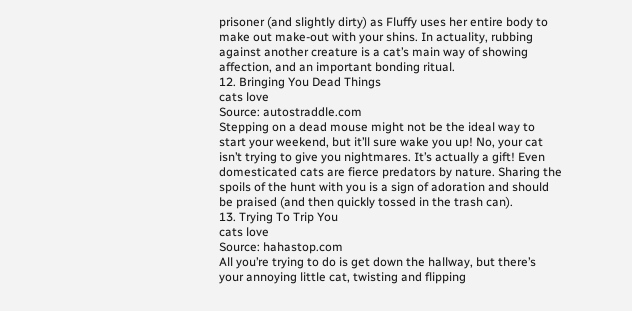prisoner (and slightly dirty) as Fluffy uses her entire body to make out make-out with your shins. In actuality, rubbing against another creature is a cat’s main way of showing affection, and an important bonding ritual.
12. Bringing You Dead Things
cats love
Source: autostraddle.com
Stepping on a dead mouse might not be the ideal way to start your weekend, but it’ll sure wake you up! No, your cat isn’t trying to give you nightmares. It’s actually a gift! Even domesticated cats are fierce predators by nature. Sharing the spoils of the hunt with you is a sign of adoration and should be praised (and then quickly tossed in the trash can).
13. Trying To Trip You
cats love
Source: hahastop.com
All you’re trying to do is get down the hallway, but there’s your annoying little cat, twisting and flipping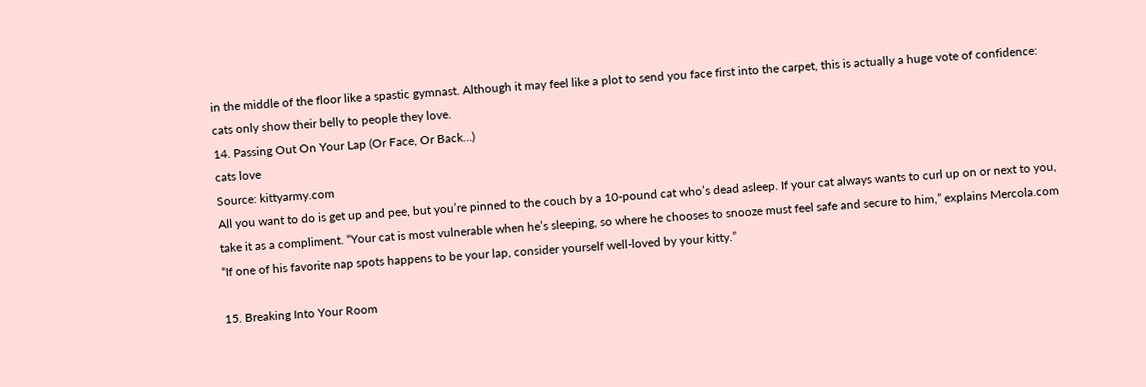in the middle of the floor like a spastic gymnast. Although it may feel like a plot to send you face first into the carpet, this is actually a huge vote of confidence: cats only show their belly to people they love.
14. Passing Out On Your Lap (Or Face, Or Back…)
cats love
Source: kittyarmy.com
All you want to do is get up and pee, but you’re pinned to the couch by a 10-pound cat who’s dead asleep. If your cat always wants to curl up on or next to you, take it as a compliment. “Your cat is most vulnerable when he’s sleeping, so where he chooses to snooze must feel safe and secure to him,” explains Mercola.com “If one of his favorite nap spots happens to be your lap, consider yourself well-loved by your kitty.”

15. Breaking Into Your Room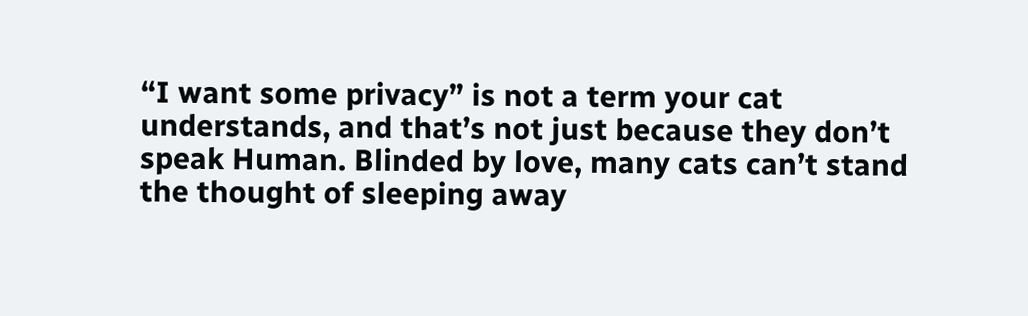“I want some privacy” is not a term your cat understands, and that’s not just because they don’t speak Human. Blinded by love, many cats can’t stand the thought of sleeping away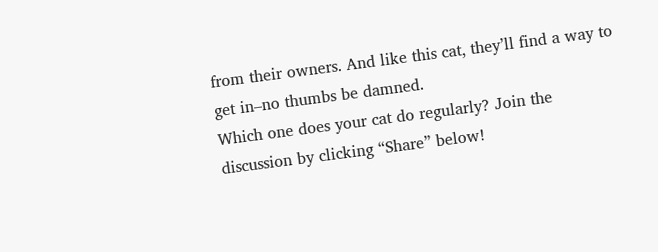from their owners. And like this cat, they’ll find a way to get in–no thumbs be damned.
Which one does your cat do regularly? Join the discussion by clicking “Share” below!